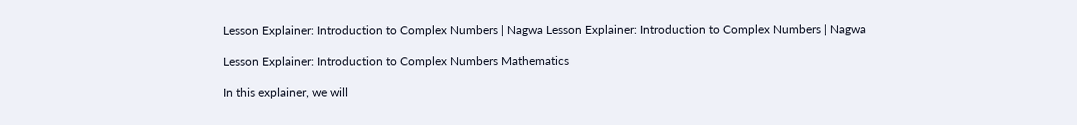Lesson Explainer: Introduction to Complex Numbers | Nagwa Lesson Explainer: Introduction to Complex Numbers | Nagwa

Lesson Explainer: Introduction to Complex Numbers Mathematics

In this explainer, we will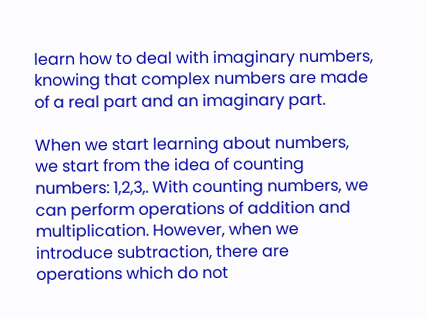learn how to deal with imaginary numbers, knowing that complex numbers are made of a real part and an imaginary part.

When we start learning about numbers, we start from the idea of counting numbers: 1,2,3,. With counting numbers, we can perform operations of addition and multiplication. However, when we introduce subtraction, there are operations which do not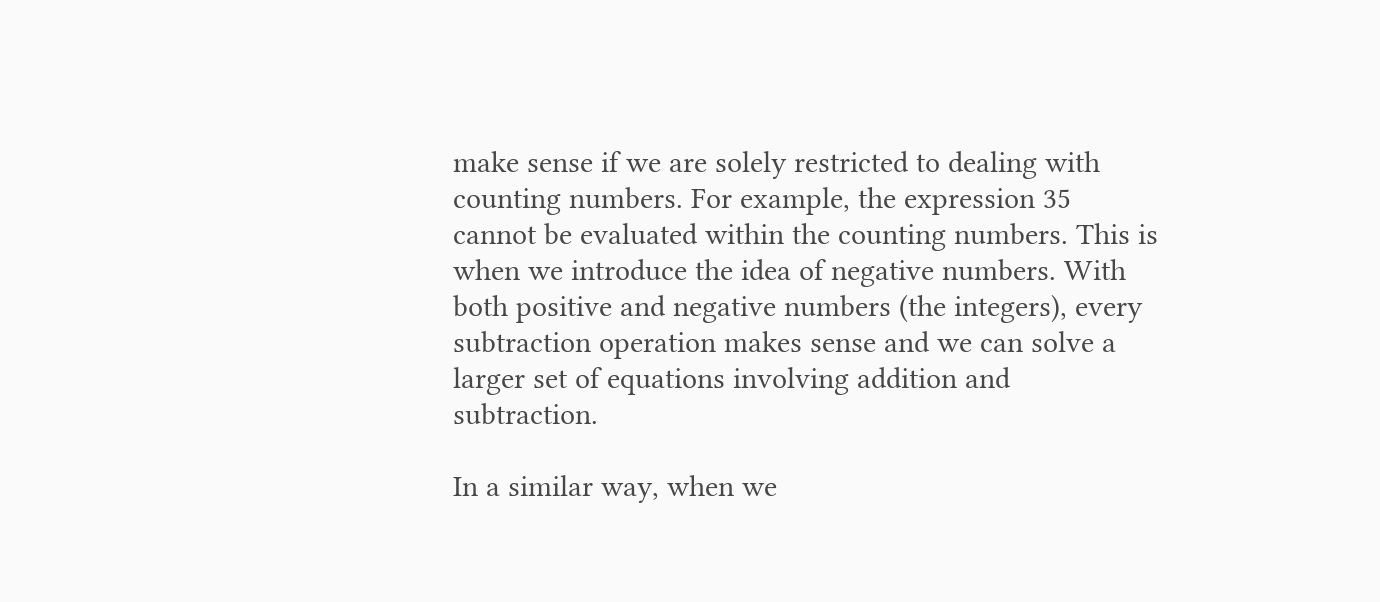make sense if we are solely restricted to dealing with counting numbers. For example, the expression 35 cannot be evaluated within the counting numbers. This is when we introduce the idea of negative numbers. With both positive and negative numbers (the integers), every subtraction operation makes sense and we can solve a larger set of equations involving addition and subtraction.

In a similar way, when we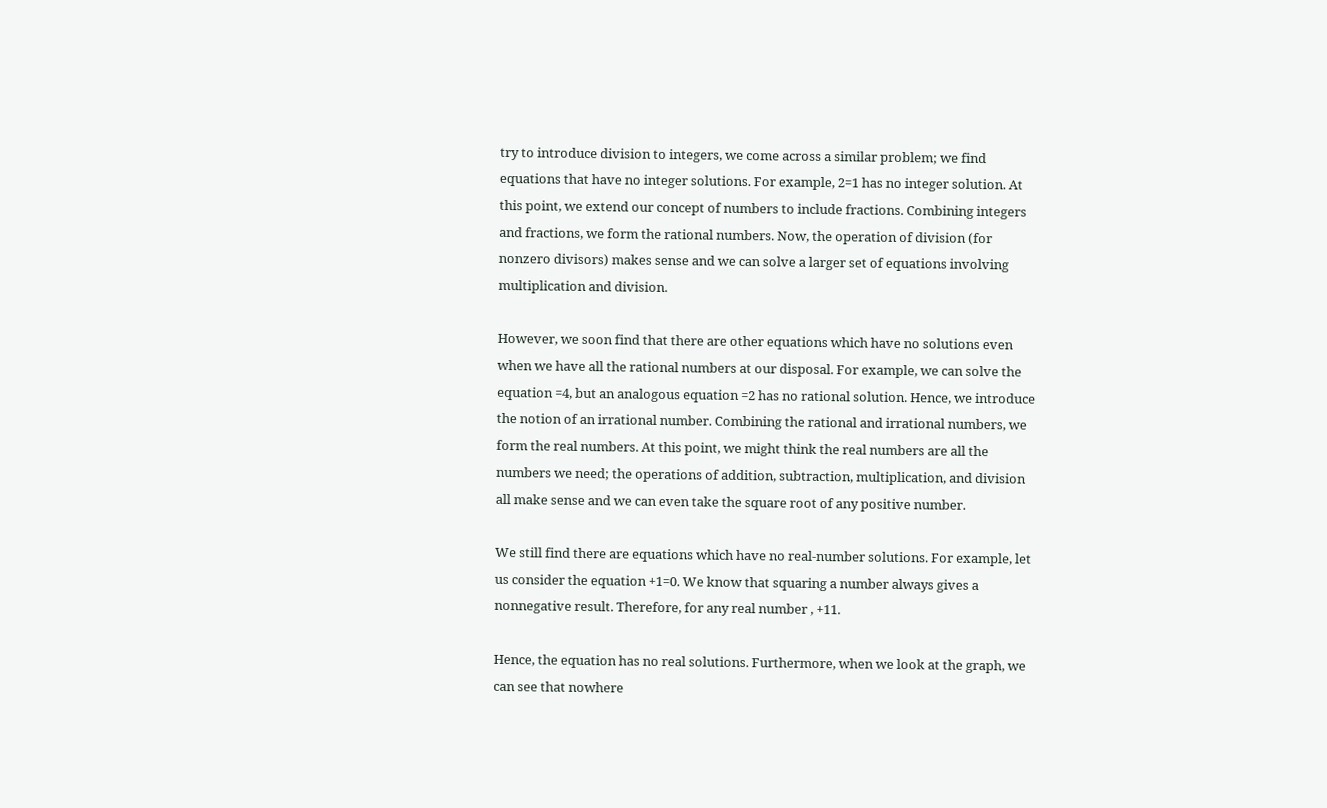try to introduce division to integers, we come across a similar problem; we find equations that have no integer solutions. For example, 2=1 has no integer solution. At this point, we extend our concept of numbers to include fractions. Combining integers and fractions, we form the rational numbers. Now, the operation of division (for nonzero divisors) makes sense and we can solve a larger set of equations involving multiplication and division.

However, we soon find that there are other equations which have no solutions even when we have all the rational numbers at our disposal. For example, we can solve the equation =4, but an analogous equation =2 has no rational solution. Hence, we introduce the notion of an irrational number. Combining the rational and irrational numbers, we form the real numbers. At this point, we might think the real numbers are all the numbers we need; the operations of addition, subtraction, multiplication, and division all make sense and we can even take the square root of any positive number.

We still find there are equations which have no real-number solutions. For example, let us consider the equation +1=0. We know that squaring a number always gives a nonnegative result. Therefore, for any real number , +11.

Hence, the equation has no real solutions. Furthermore, when we look at the graph, we can see that nowhere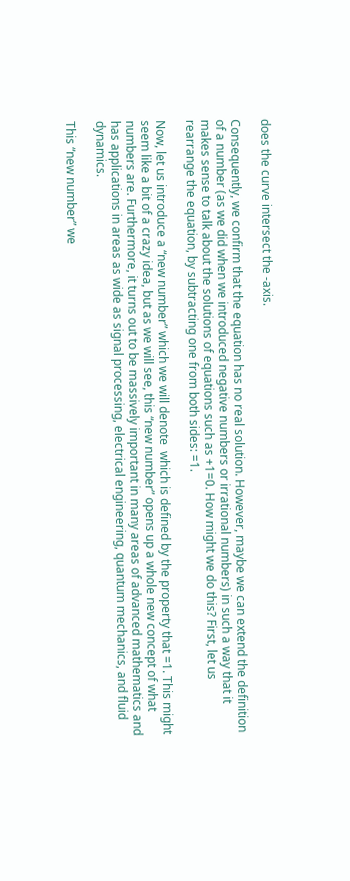does the curve intersect the -axis.

Consequently, we confirm that the equation has no real solution. However, maybe we can extend the definition of a number (as we did when we introduced negative numbers or irrational numbers) in such a way that it makes sense to talk about the solutions of equations such as +1=0. How might we do this? First, let us rearrange the equation, by subtracting one from both sides: =1.

Now, let us introduce a “new number” which we will denote  which is defined by the property that =1. This might seem like a bit of a crazy idea, but as we will see, this “new number” opens up a whole new concept of what numbers are. Furthermore, it turns out to be massively important in many areas of advanced mathematics and has applications in areas as wide as signal processing, electrical engineering, quantum mechanics, and fluid dynamics.

This “new number” we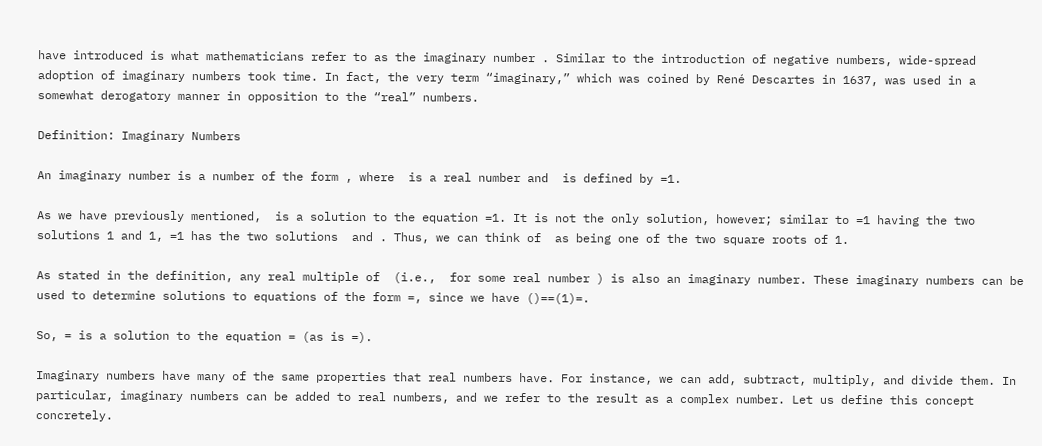have introduced is what mathematicians refer to as the imaginary number . Similar to the introduction of negative numbers, wide-spread adoption of imaginary numbers took time. In fact, the very term “imaginary,” which was coined by René Descartes in 1637, was used in a somewhat derogatory manner in opposition to the “real” numbers.

Definition: Imaginary Numbers

An imaginary number is a number of the form , where  is a real number and  is defined by =1.

As we have previously mentioned,  is a solution to the equation =1. It is not the only solution, however; similar to =1 having the two solutions 1 and 1, =1 has the two solutions  and . Thus, we can think of  as being one of the two square roots of 1.

As stated in the definition, any real multiple of  (i.e.,  for some real number ) is also an imaginary number. These imaginary numbers can be used to determine solutions to equations of the form =, since we have ()==(1)=.

So, = is a solution to the equation = (as is =).

Imaginary numbers have many of the same properties that real numbers have. For instance, we can add, subtract, multiply, and divide them. In particular, imaginary numbers can be added to real numbers, and we refer to the result as a complex number. Let us define this concept concretely.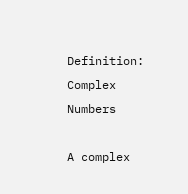Definition: Complex Numbers

A complex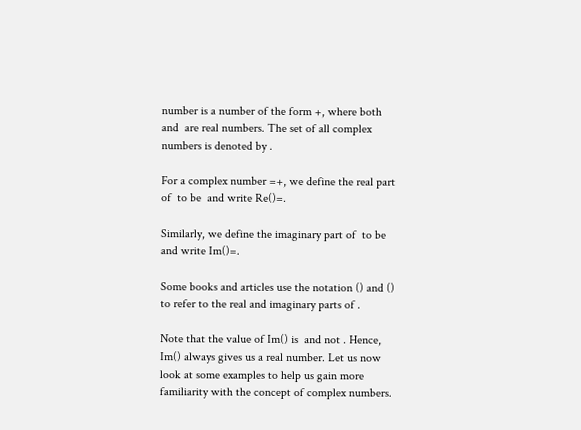number is a number of the form +, where both  and  are real numbers. The set of all complex numbers is denoted by .

For a complex number =+, we define the real part of  to be  and write Re()=.

Similarly, we define the imaginary part of  to be  and write Im()=.

Some books and articles use the notation () and () to refer to the real and imaginary parts of .

Note that the value of Im() is  and not . Hence, Im() always gives us a real number. Let us now look at some examples to help us gain more familiarity with the concept of complex numbers.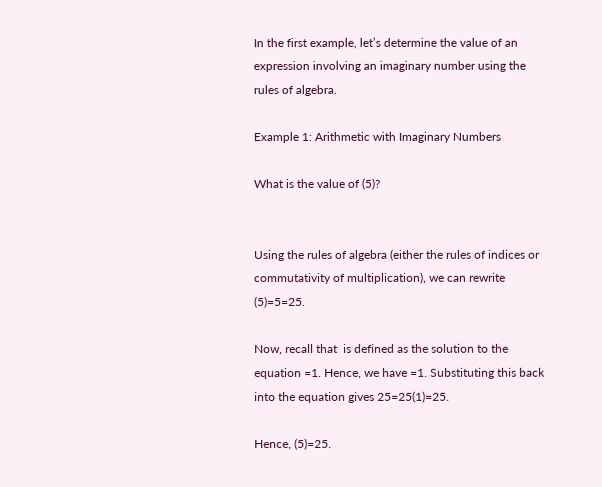In the first example, let’s determine the value of an expression involving an imaginary number using the rules of algebra.

Example 1: Arithmetic with Imaginary Numbers

What is the value of (5)?


Using the rules of algebra (either the rules of indices or commutativity of multiplication), we can rewrite (5)=5=25.

Now, recall that  is defined as the solution to the equation =1. Hence, we have =1. Substituting this back into the equation gives 25=25(1)=25.

Hence, (5)=25.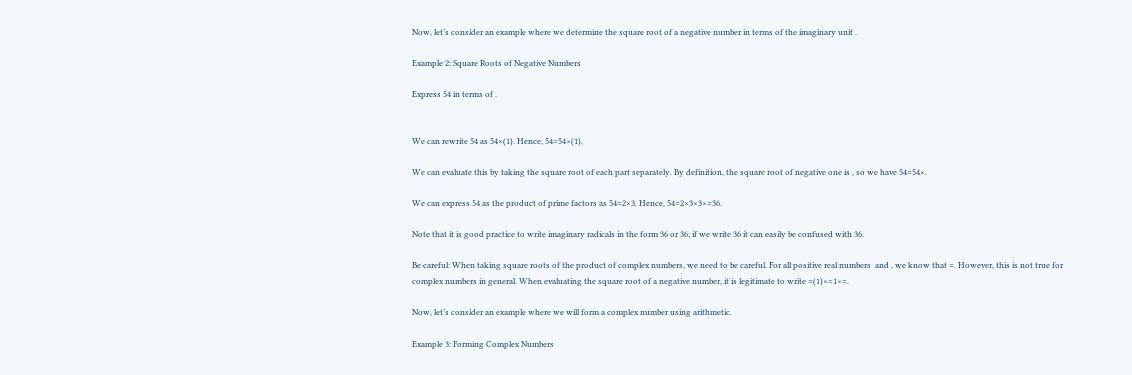Now, let’s consider an example where we determine the square root of a negative number in terms of the imaginary unit .

Example 2: Square Roots of Negative Numbers

Express 54 in terms of .


We can rewrite 54 as 54×(1). Hence, 54=54×(1).

We can evaluate this by taking the square root of each part separately. By definition, the square root of negative one is , so we have 54=54×.

We can express 54 as the product of prime factors as 54=2×3. Hence, 54=2×3×3×=36.

Note that it is good practice to write imaginary radicals in the form 36 or 36; if we write 36 it can easily be confused with 36.

Be careful: When taking square roots of the product of complex numbers, we need to be careful. For all positive real numbers  and , we know that =. However, this is not true for complex numbers in general. When evaluating the square root of a negative number, it is legitimate to write =(1)×=1×=.

Now, let’s consider an example where we will form a complex number using arithmetic.

Example 3: Forming Complex Numbers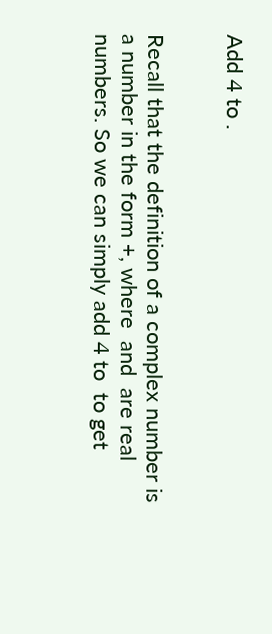Add 4 to .


Recall that the definition of a complex number is a number in the form +, where  and  are real numbers. So we can simply add 4 to  to get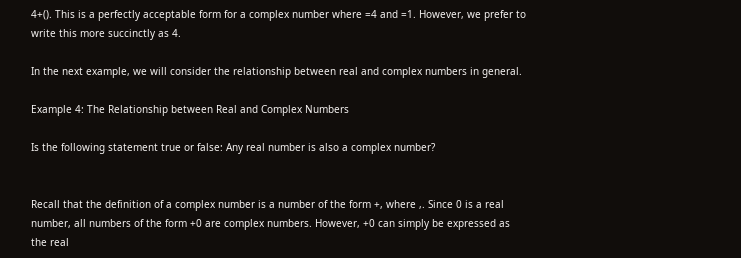4+(). This is a perfectly acceptable form for a complex number where =4 and =1. However, we prefer to write this more succinctly as 4.

In the next example, we will consider the relationship between real and complex numbers in general.

Example 4: The Relationship between Real and Complex Numbers

Is the following statement true or false: Any real number is also a complex number?


Recall that the definition of a complex number is a number of the form +, where ,. Since 0 is a real number, all numbers of the form +0 are complex numbers. However, +0 can simply be expressed as the real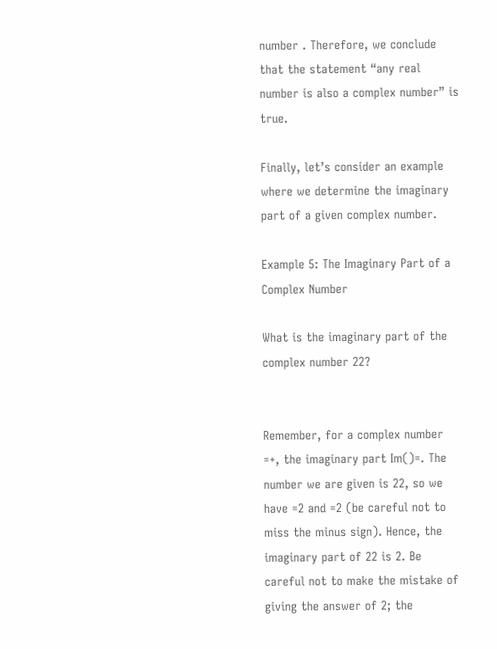number . Therefore, we conclude that the statement “any real number is also a complex number” is true.

Finally, let’s consider an example where we determine the imaginary part of a given complex number.

Example 5: The Imaginary Part of a Complex Number

What is the imaginary part of the complex number 22?


Remember, for a complex number =+, the imaginary part Im()=. The number we are given is 22, so we have =2 and =2 (be careful not to miss the minus sign). Hence, the imaginary part of 22 is 2. Be careful not to make the mistake of giving the answer of 2; the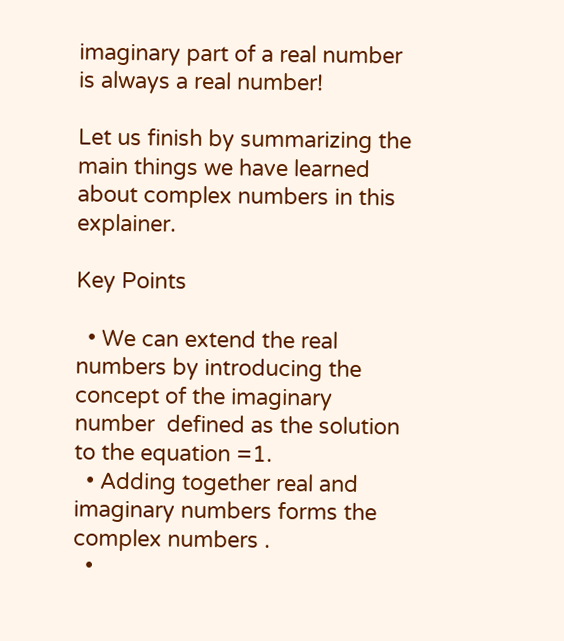imaginary part of a real number is always a real number!

Let us finish by summarizing the main things we have learned about complex numbers in this explainer.

Key Points

  • We can extend the real numbers by introducing the concept of the imaginary number  defined as the solution to the equation =1.
  • Adding together real and imaginary numbers forms the complex numbers .
  •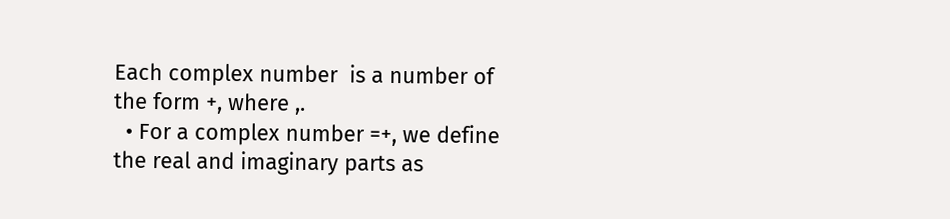Each complex number  is a number of the form +, where ,.
  • For a complex number =+, we define the real and imaginary parts as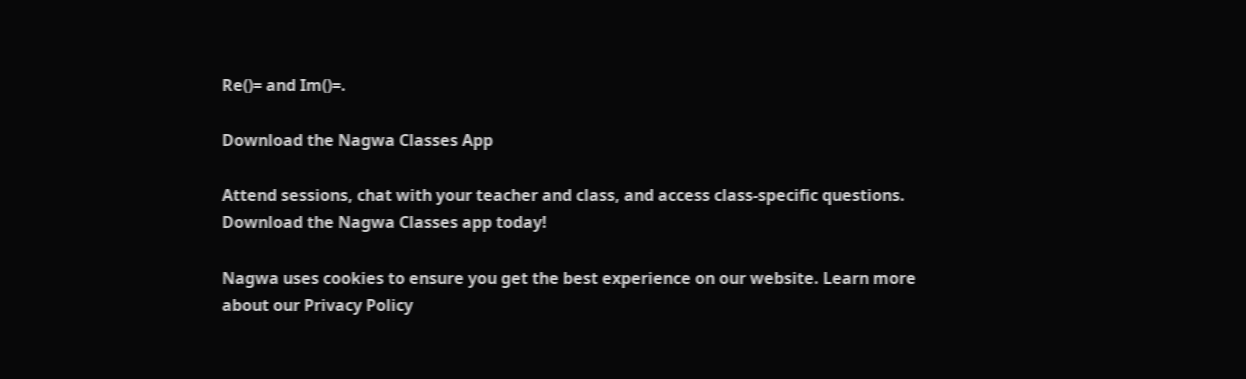Re()= and Im()=.

Download the Nagwa Classes App

Attend sessions, chat with your teacher and class, and access class-specific questions. Download the Nagwa Classes app today!

Nagwa uses cookies to ensure you get the best experience on our website. Learn more about our Privacy Policy